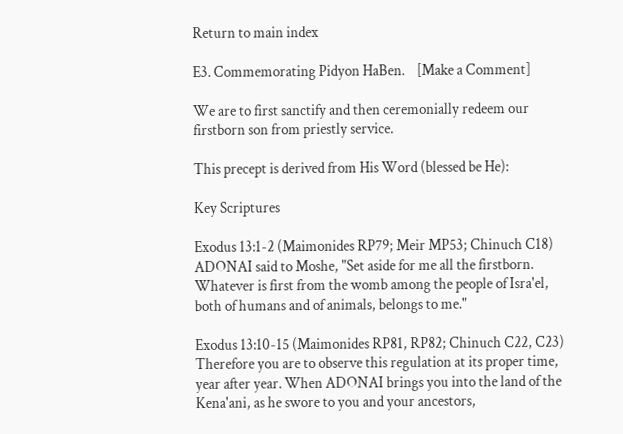Return to main index

E3. Commemorating Pidyon HaBen.    [Make a Comment]

We are to first sanctify and then ceremonially redeem our firstborn son from priestly service.

This precept is derived from His Word (blessed be He):

Key Scriptures

Exodus 13:1-2 (Maimonides RP79; Meir MP53; Chinuch C18)
ADONAI said to Moshe, "Set aside for me all the firstborn. Whatever is first from the womb among the people of Isra'el, both of humans and of animals, belongs to me."

Exodus 13:10-15 (Maimonides RP81, RP82; Chinuch C22, C23)
Therefore you are to observe this regulation at its proper time, year after year. When ADONAI brings you into the land of the Kena'ani, as he swore to you and your ancestors,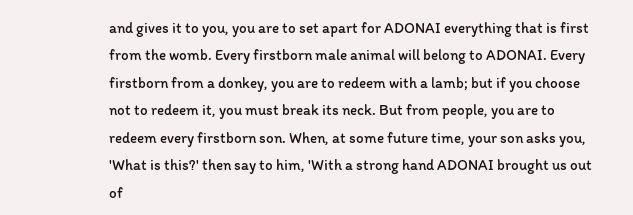and gives it to you, you are to set apart for ADONAI everything that is first from the womb. Every firstborn male animal will belong to ADONAI. Every firstborn from a donkey, you are to redeem with a lamb; but if you choose not to redeem it, you must break its neck. But from people, you are to redeem every firstborn son. When, at some future time, your son asks you, 'What is this?' then say to him, 'With a strong hand ADONAI brought us out of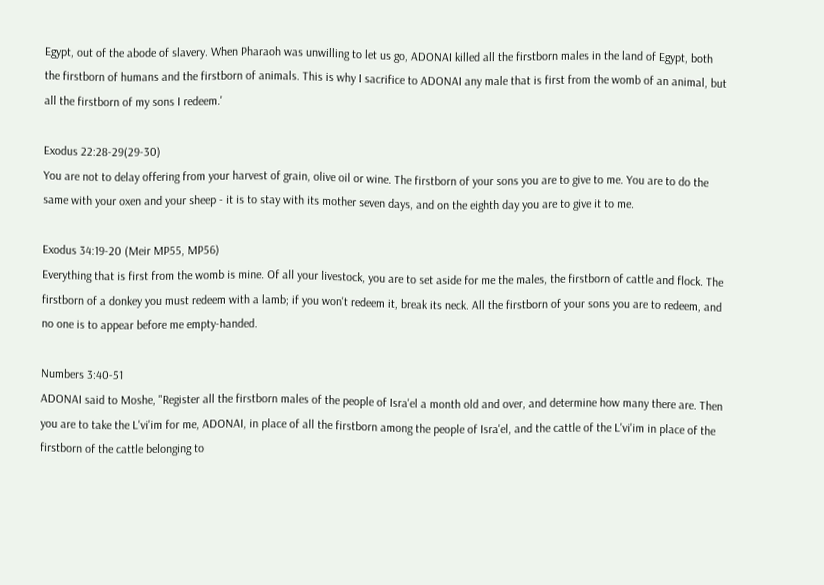Egypt, out of the abode of slavery. When Pharaoh was unwilling to let us go, ADONAI killed all the firstborn males in the land of Egypt, both the firstborn of humans and the firstborn of animals. This is why I sacrifice to ADONAI any male that is first from the womb of an animal, but all the firstborn of my sons I redeem.'

Exodus 22:28-29(29-30)
You are not to delay offering from your harvest of grain, olive oil or wine. The firstborn of your sons you are to give to me. You are to do the same with your oxen and your sheep - it is to stay with its mother seven days, and on the eighth day you are to give it to me.

Exodus 34:19-20 (Meir MP55, MP56)
Everything that is first from the womb is mine. Of all your livestock, you are to set aside for me the males, the firstborn of cattle and flock. The firstborn of a donkey you must redeem with a lamb; if you won't redeem it, break its neck. All the firstborn of your sons you are to redeem, and no one is to appear before me empty-handed.

Numbers 3:40-51
ADONAI said to Moshe, "Register all the firstborn males of the people of Isra'el a month old and over, and determine how many there are. Then you are to take the L'vi'im for me, ADONAI, in place of all the firstborn among the people of Isra'el, and the cattle of the L'vi'im in place of the firstborn of the cattle belonging to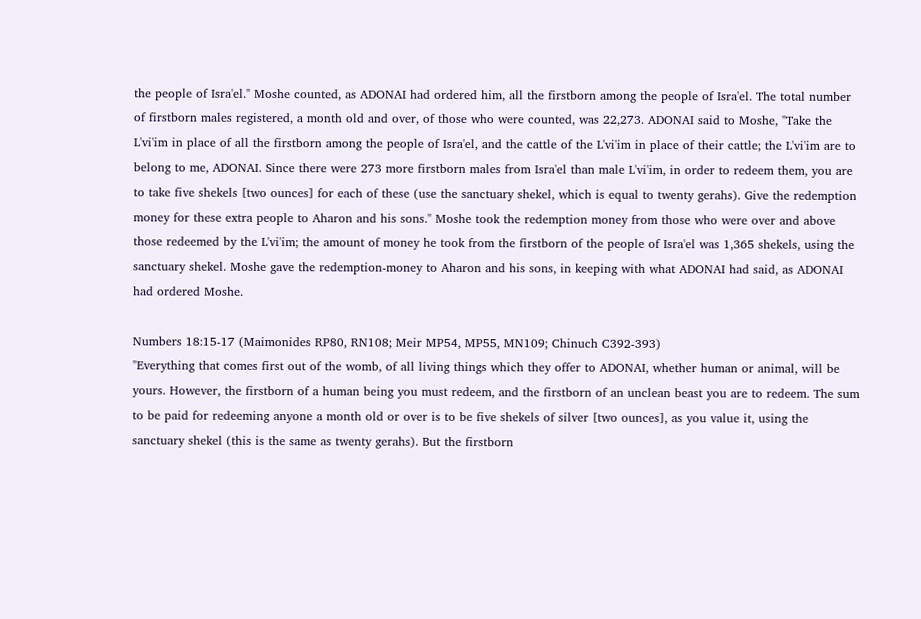the people of Isra'el." Moshe counted, as ADONAI had ordered him, all the firstborn among the people of Isra'el. The total number of firstborn males registered, a month old and over, of those who were counted, was 22,273. ADONAI said to Moshe, "Take the L'vi'im in place of all the firstborn among the people of Isra'el, and the cattle of the L'vi'im in place of their cattle; the L'vi'im are to belong to me, ADONAI. Since there were 273 more firstborn males from Isra'el than male L'vi'im, in order to redeem them, you are to take five shekels [two ounces] for each of these (use the sanctuary shekel, which is equal to twenty gerahs). Give the redemption money for these extra people to Aharon and his sons." Moshe took the redemption money from those who were over and above those redeemed by the L'vi'im; the amount of money he took from the firstborn of the people of Isra'el was 1,365 shekels, using the sanctuary shekel. Moshe gave the redemption-money to Aharon and his sons, in keeping with what ADONAI had said, as ADONAI had ordered Moshe.

Numbers 18:15-17 (Maimonides RP80, RN108; Meir MP54, MP55, MN109; Chinuch C392-393)
"Everything that comes first out of the womb, of all living things which they offer to ADONAI, whether human or animal, will be yours. However, the firstborn of a human being you must redeem, and the firstborn of an unclean beast you are to redeem. The sum to be paid for redeeming anyone a month old or over is to be five shekels of silver [two ounces], as you value it, using the sanctuary shekel (this is the same as twenty gerahs). But the firstborn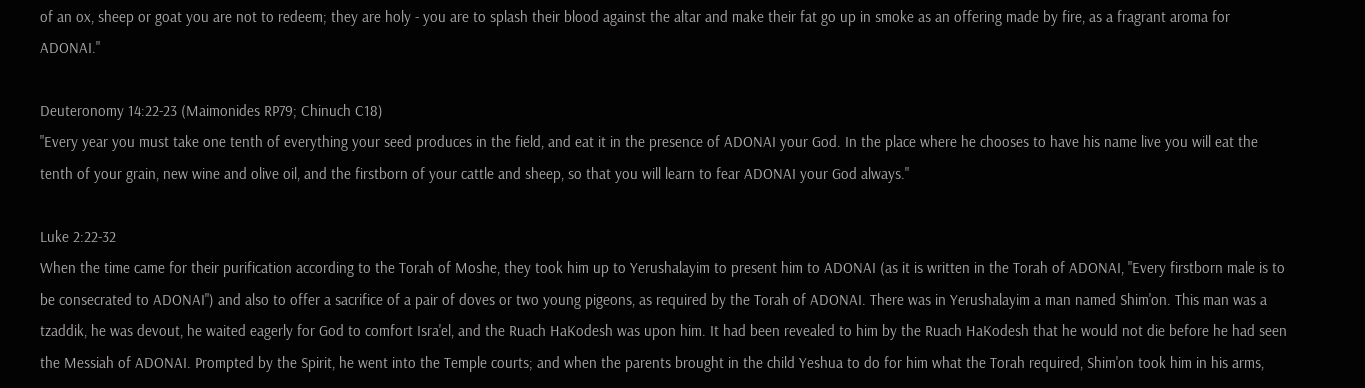of an ox, sheep or goat you are not to redeem; they are holy - you are to splash their blood against the altar and make their fat go up in smoke as an offering made by fire, as a fragrant aroma for ADONAI."

Deuteronomy 14:22-23 (Maimonides RP79; Chinuch C18)
"Every year you must take one tenth of everything your seed produces in the field, and eat it in the presence of ADONAI your God. In the place where he chooses to have his name live you will eat the tenth of your grain, new wine and olive oil, and the firstborn of your cattle and sheep, so that you will learn to fear ADONAI your God always."

Luke 2:22-32
When the time came for their purification according to the Torah of Moshe, they took him up to Yerushalayim to present him to ADONAI (as it is written in the Torah of ADONAI, "Every firstborn male is to be consecrated to ADONAI") and also to offer a sacrifice of a pair of doves or two young pigeons, as required by the Torah of ADONAI. There was in Yerushalayim a man named Shim'on. This man was a tzaddik, he was devout, he waited eagerly for God to comfort Isra'el, and the Ruach HaKodesh was upon him. It had been revealed to him by the Ruach HaKodesh that he would not die before he had seen the Messiah of ADONAI. Prompted by the Spirit, he went into the Temple courts; and when the parents brought in the child Yeshua to do for him what the Torah required, Shim'on took him in his arms,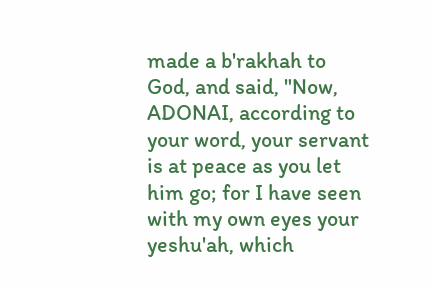made a b'rakhah to God, and said, "Now, ADONAI, according to your word, your servant is at peace as you let him go; for I have seen with my own eyes your yeshu'ah, which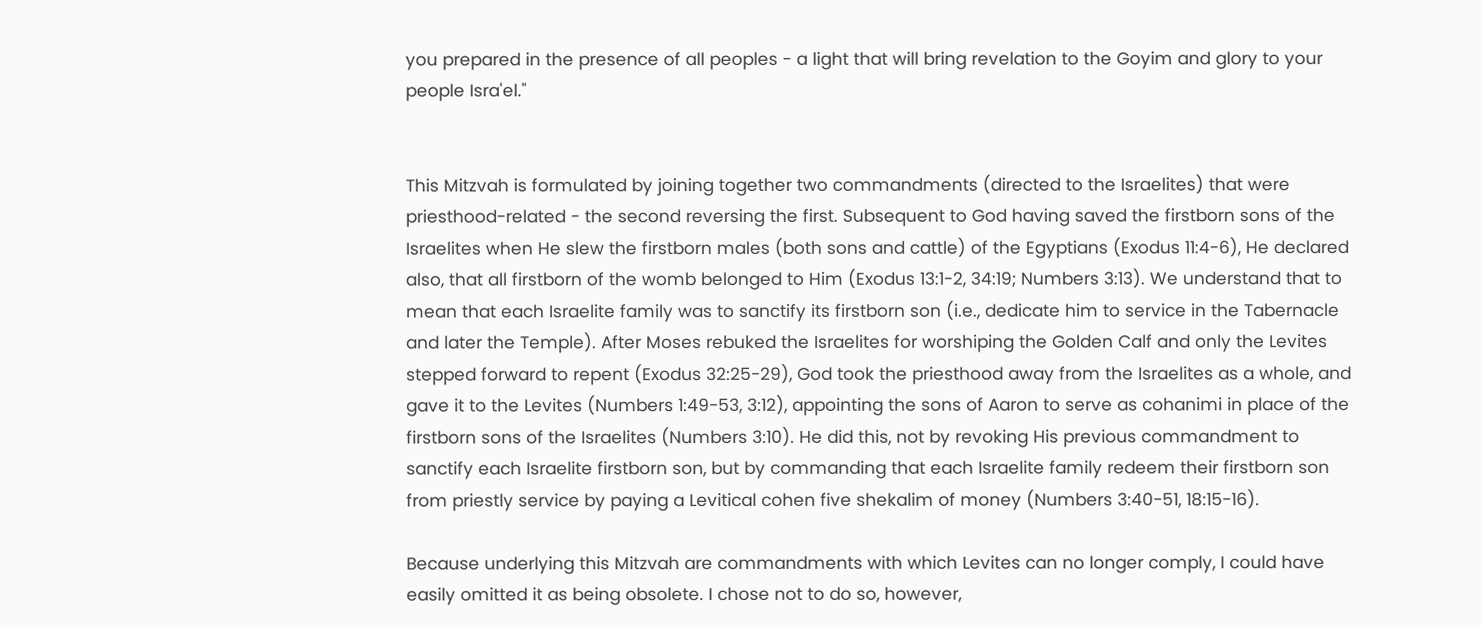you prepared in the presence of all peoples - a light that will bring revelation to the Goyim and glory to your people Isra'el."


This Mitzvah is formulated by joining together two commandments (directed to the Israelites) that were priesthood-related - the second reversing the first. Subsequent to God having saved the firstborn sons of the Israelites when He slew the firstborn males (both sons and cattle) of the Egyptians (Exodus 11:4-6), He declared also, that all firstborn of the womb belonged to Him (Exodus 13:1-2, 34:19; Numbers 3:13). We understand that to mean that each Israelite family was to sanctify its firstborn son (i.e., dedicate him to service in the Tabernacle and later the Temple). After Moses rebuked the Israelites for worshiping the Golden Calf and only the Levites stepped forward to repent (Exodus 32:25-29), God took the priesthood away from the Israelites as a whole, and gave it to the Levites (Numbers 1:49-53, 3:12), appointing the sons of Aaron to serve as cohanimi in place of the firstborn sons of the Israelites (Numbers 3:10). He did this, not by revoking His previous commandment to sanctify each Israelite firstborn son, but by commanding that each Israelite family redeem their firstborn son from priestly service by paying a Levitical cohen five shekalim of money (Numbers 3:40-51, 18:15-16).

Because underlying this Mitzvah are commandments with which Levites can no longer comply, I could have easily omitted it as being obsolete. I chose not to do so, however,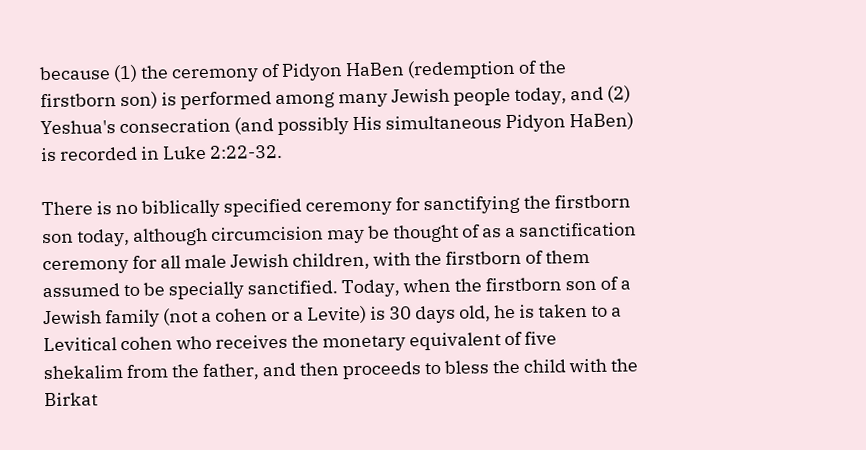because (1) the ceremony of Pidyon HaBen (redemption of the firstborn son) is performed among many Jewish people today, and (2) Yeshua's consecration (and possibly His simultaneous Pidyon HaBen) is recorded in Luke 2:22-32.

There is no biblically specified ceremony for sanctifying the firstborn son today, although circumcision may be thought of as a sanctification ceremony for all male Jewish children, with the firstborn of them assumed to be specially sanctified. Today, when the firstborn son of a Jewish family (not a cohen or a Levite) is 30 days old, he is taken to a Levitical cohen who receives the monetary equivalent of five shekalim from the father, and then proceeds to bless the child with the Birkat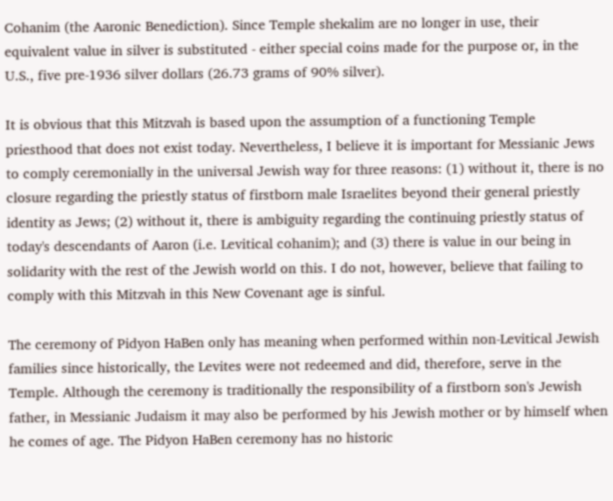Cohanim (the Aaronic Benediction). Since Temple shekalim are no longer in use, their equivalent value in silver is substituted - either special coins made for the purpose or, in the U.S., five pre-1936 silver dollars (26.73 grams of 90% silver).

It is obvious that this Mitzvah is based upon the assumption of a functioning Temple priesthood that does not exist today. Nevertheless, I believe it is important for Messianic Jews to comply ceremonially in the universal Jewish way for three reasons: (1) without it, there is no closure regarding the priestly status of firstborn male Israelites beyond their general priestly identity as Jews; (2) without it, there is ambiguity regarding the continuing priestly status of today's descendants of Aaron (i.e. Levitical cohanim); and (3) there is value in our being in solidarity with the rest of the Jewish world on this. I do not, however, believe that failing to comply with this Mitzvah in this New Covenant age is sinful.

The ceremony of Pidyon HaBen only has meaning when performed within non-Levitical Jewish families since historically, the Levites were not redeemed and did, therefore, serve in the Temple. Although the ceremony is traditionally the responsibility of a firstborn son's Jewish father, in Messianic Judaism it may also be performed by his Jewish mother or by himself when he comes of age. The Pidyon HaBen ceremony has no historic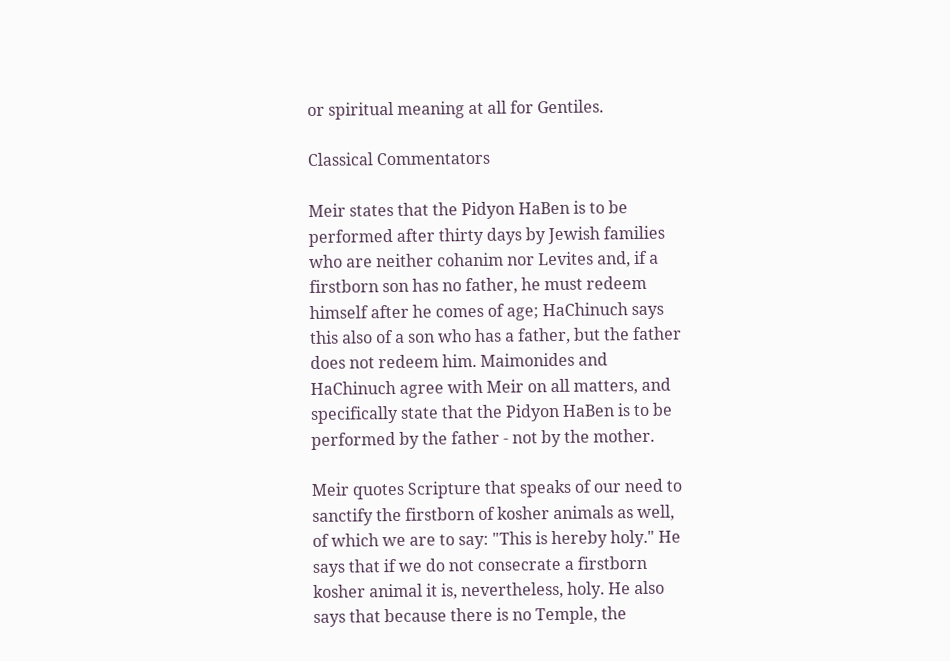or spiritual meaning at all for Gentiles.

Classical Commentators

Meir states that the Pidyon HaBen is to be performed after thirty days by Jewish families who are neither cohanim nor Levites and, if a firstborn son has no father, he must redeem himself after he comes of age; HaChinuch says this also of a son who has a father, but the father does not redeem him. Maimonides and HaChinuch agree with Meir on all matters, and specifically state that the Pidyon HaBen is to be performed by the father - not by the mother.

Meir quotes Scripture that speaks of our need to sanctify the firstborn of kosher animals as well, of which we are to say: "This is hereby holy." He says that if we do not consecrate a firstborn kosher animal it is, nevertheless, holy. He also says that because there is no Temple, the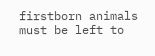firstborn animals must be left to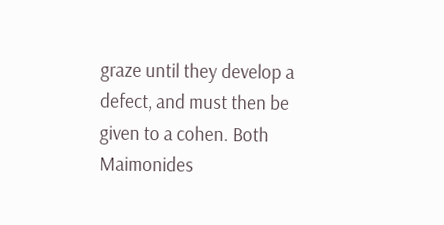graze until they develop a defect, and must then be given to a cohen. Both Maimonides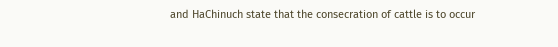and HaChinuch state that the consecration of cattle is to occur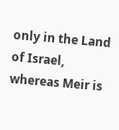only in the Land of Israel, whereas Meir is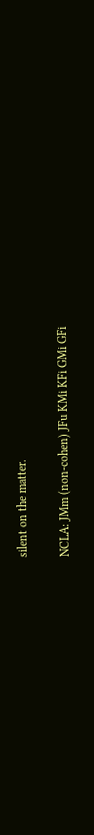silent on the matter.

NCLA: JMm (non-cohen) JFu KMi KFi GMi GFi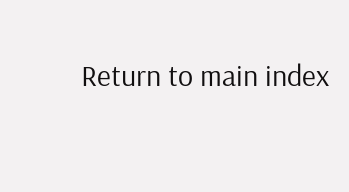Return to main index